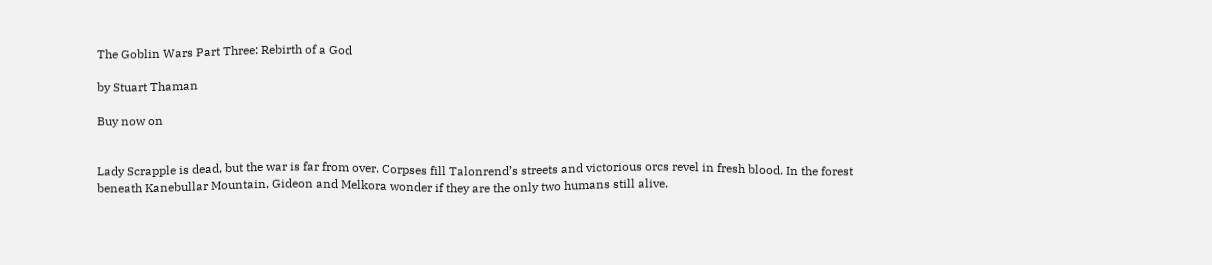The Goblin Wars Part Three: Rebirth of a God

by Stuart Thaman

Buy now on


Lady Scrapple is dead, but the war is far from over. Corpses fill Talonrend’s streets and victorious orcs revel in fresh blood. In the forest beneath Kanebullar Mountain, Gideon and Melkora wonder if they are the only two humans still alive.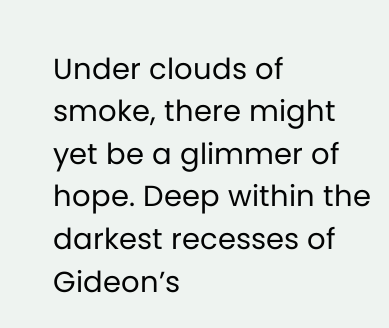Under clouds of smoke, there might yet be a glimmer of hope. Deep within the darkest recesses of Gideon’s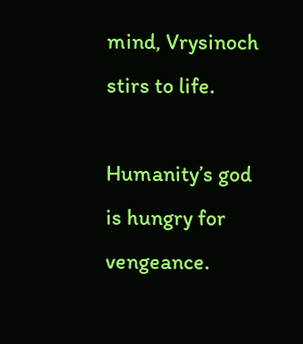mind, Vrysinoch stirs to life.

Humanity’s god is hungry for vengeance.